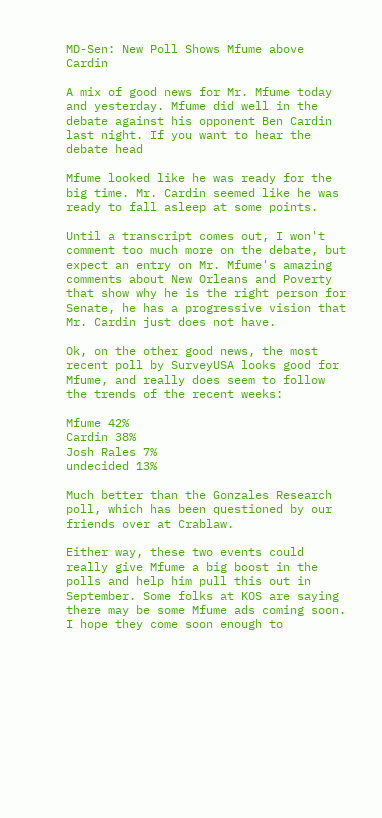MD-Sen: New Poll Shows Mfume above Cardin

A mix of good news for Mr. Mfume today and yesterday. Mfume did well in the debate against his opponent Ben Cardin last night. If you want to hear the debate head

Mfume looked like he was ready for the big time. Mr. Cardin seemed like he was ready to fall asleep at some points.

Until a transcript comes out, I won't comment too much more on the debate, but expect an entry on Mr. Mfume's amazing comments about New Orleans and Poverty that show why he is the right person for Senate, he has a progressive vision that Mr. Cardin just does not have.

Ok, on the other good news, the most recent poll by SurveyUSA looks good for Mfume, and really does seem to follow the trends of the recent weeks:

Mfume 42%
Cardin 38%
Josh Rales 7%
undecided 13%

Much better than the Gonzales Research poll, which has been questioned by our friends over at Crablaw.

Either way, these two events could really give Mfume a big boost in the polls and help him pull this out in September. Some folks at KOS are saying there may be some Mfume ads coming soon. I hope they come soon enough to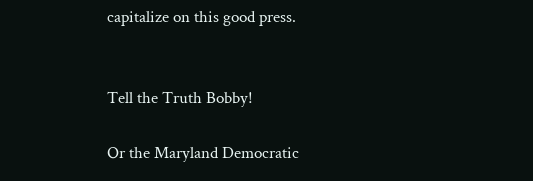capitalize on this good press.


Tell the Truth Bobby!

Or the Maryland Democratic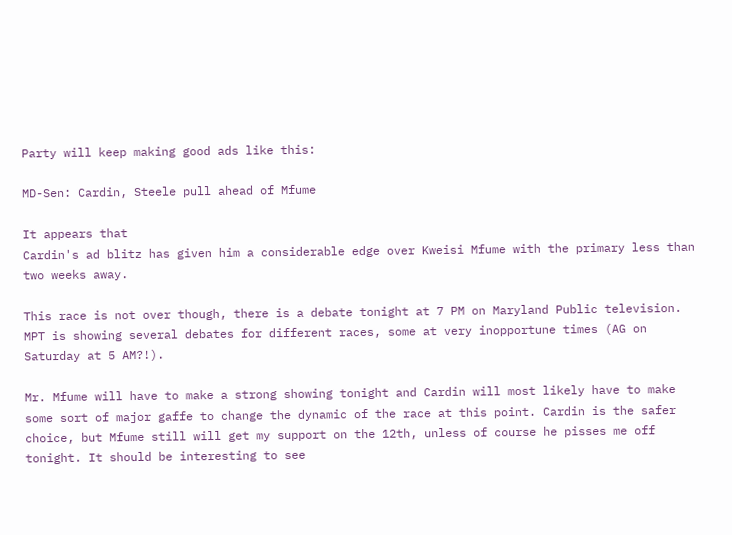Party will keep making good ads like this:

MD-Sen: Cardin, Steele pull ahead of Mfume

It appears that
Cardin's ad blitz has given him a considerable edge over Kweisi Mfume with the primary less than two weeks away.

This race is not over though, there is a debate tonight at 7 PM on Maryland Public television. MPT is showing several debates for different races, some at very inopportune times (AG on Saturday at 5 AM?!).

Mr. Mfume will have to make a strong showing tonight and Cardin will most likely have to make some sort of major gaffe to change the dynamic of the race at this point. Cardin is the safer choice, but Mfume still will get my support on the 12th, unless of course he pisses me off tonight. It should be interesting to see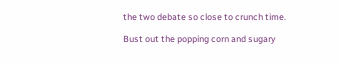the two debate so close to crunch time.

Bust out the popping corn and sugary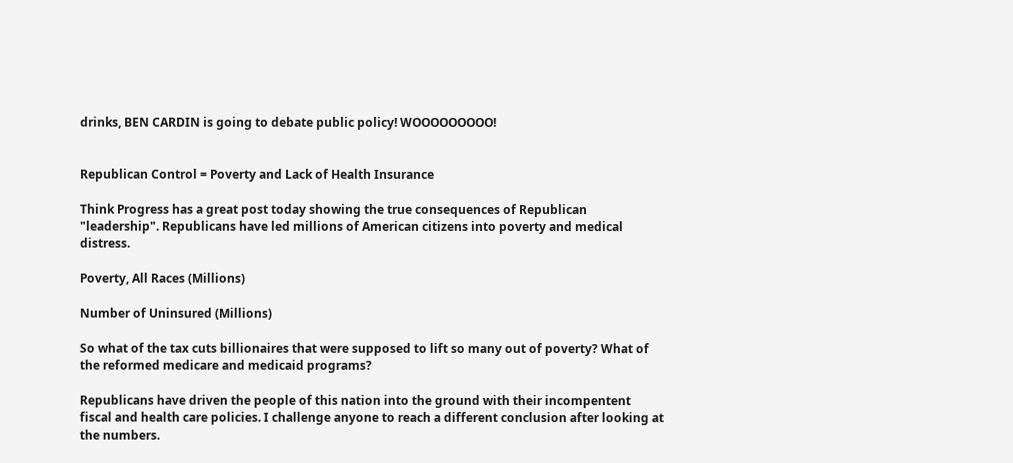drinks, BEN CARDIN is going to debate public policy! WOOOOOOOOO!


Republican Control = Poverty and Lack of Health Insurance

Think Progress has a great post today showing the true consequences of Republican "leadership". Republicans have led millions of American citizens into poverty and medical distress.

Poverty, All Races (Millions)

Number of Uninsured (Millions)

So what of the tax cuts billionaires that were supposed to lift so many out of poverty? What of the reformed medicare and medicaid programs?

Republicans have driven the people of this nation into the ground with their incompentent fiscal and health care policies. I challenge anyone to reach a different conclusion after looking at the numbers.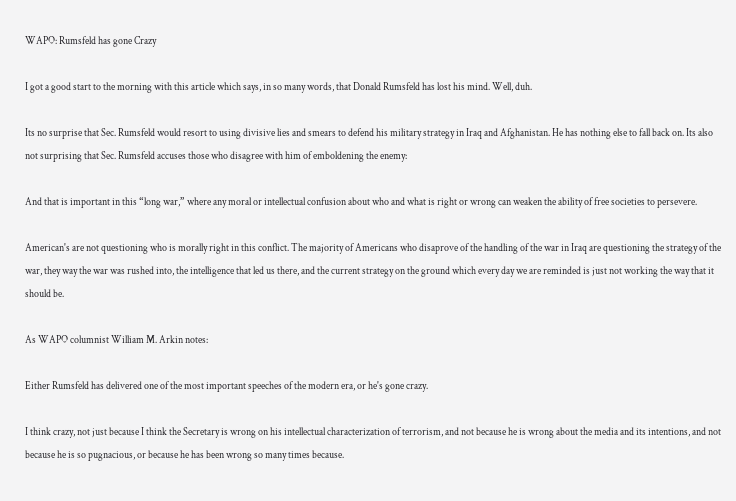WAPO: Rumsfeld has gone Crazy

I got a good start to the morning with this article which says, in so many words, that Donald Rumsfeld has lost his mind. Well, duh.

Its no surprise that Sec. Rumsfeld would resort to using divisive lies and smears to defend his military strategy in Iraq and Afghanistan. He has nothing else to fall back on. Its also not surprising that Sec. Rumsfeld accuses those who disagree with him of emboldening the enemy:

And that is important in this “long war,” where any moral or intellectual confusion about who and what is right or wrong can weaken the ability of free societies to persevere.

American's are not questioning who is morally right in this conflict. The majority of Americans who disaprove of the handling of the war in Iraq are questioning the strategy of the war, they way the war was rushed into, the intelligence that led us there, and the current strategy on the ground which every day we are reminded is just not working the way that it should be.

As WAPO columnist William M. Arkin notes:

Either Rumsfeld has delivered one of the most important speeches of the modern era, or he's gone crazy.

I think crazy, not just because I think the Secretary is wrong on his intellectual characterization of terrorism, and not because he is wrong about the media and its intentions, and not because he is so pugnacious, or because he has been wrong so many times because.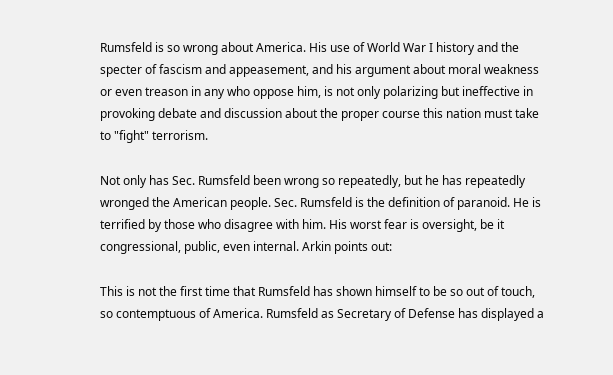Rumsfeld is so wrong about America. His use of World War I history and the specter of fascism and appeasement, and his argument about moral weakness or even treason in any who oppose him, is not only polarizing but ineffective in provoking debate and discussion about the proper course this nation must take to "fight" terrorism.

Not only has Sec. Rumsfeld been wrong so repeatedly, but he has repeatedly wronged the American people. Sec. Rumsfeld is the definition of paranoid. He is terrified by those who disagree with him. His worst fear is oversight, be it congressional, public, even internal. Arkin points out:

This is not the first time that Rumsfeld has shown himself to be so out of touch, so contemptuous of America. Rumsfeld as Secretary of Defense has displayed a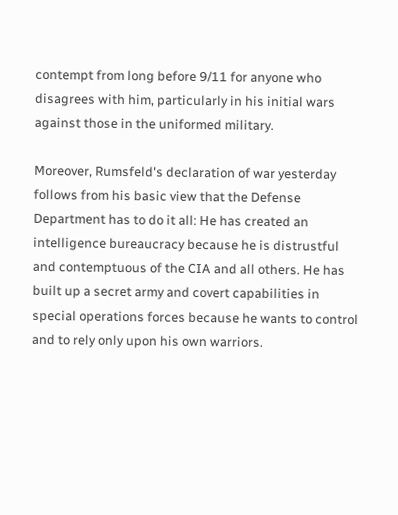contempt from long before 9/11 for anyone who disagrees with him, particularly in his initial wars against those in the uniformed military.

Moreover, Rumsfeld's declaration of war yesterday follows from his basic view that the Defense Department has to do it all: He has created an intelligence bureaucracy because he is distrustful and contemptuous of the CIA and all others. He has built up a secret army and covert capabilities in special operations forces because he wants to control and to rely only upon his own warriors.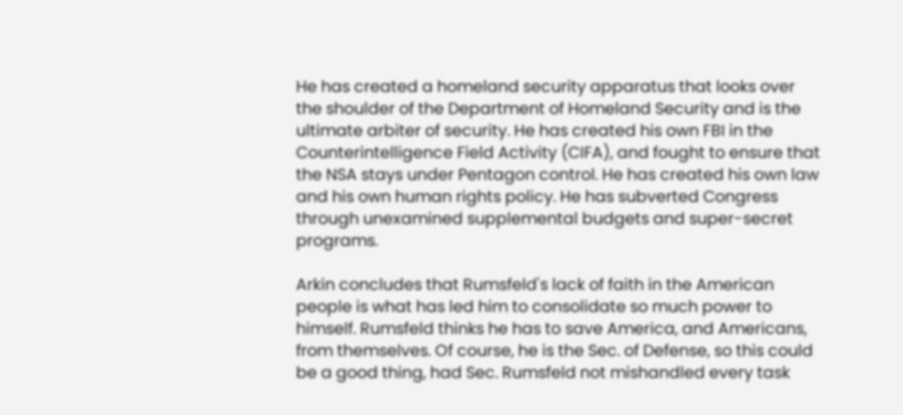He has created a homeland security apparatus that looks over the shoulder of the Department of Homeland Security and is the ultimate arbiter of security. He has created his own FBI in the Counterintelligence Field Activity (CIFA), and fought to ensure that the NSA stays under Pentagon control. He has created his own law and his own human rights policy. He has subverted Congress through unexamined supplemental budgets and super-secret programs.

Arkin concludes that Rumsfeld's lack of faith in the American people is what has led him to consolidate so much power to himself. Rumsfeld thinks he has to save America, and Americans, from themselves. Of course, he is the Sec. of Defense, so this could be a good thing, had Sec. Rumsfeld not mishandled every task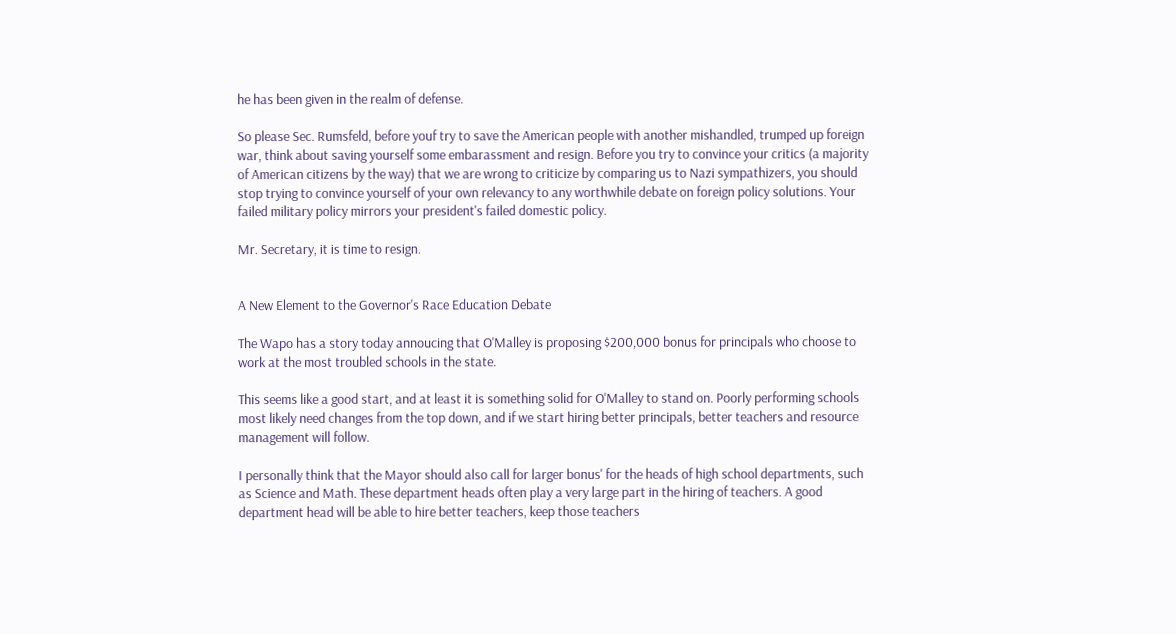he has been given in the realm of defense.

So please Sec. Rumsfeld, before youf try to save the American people with another mishandled, trumped up foreign war, think about saving yourself some embarassment and resign. Before you try to convince your critics (a majority of American citizens by the way) that we are wrong to criticize by comparing us to Nazi sympathizers, you should stop trying to convince yourself of your own relevancy to any worthwhile debate on foreign policy solutions. Your failed military policy mirrors your president's failed domestic policy.

Mr. Secretary, it is time to resign.


A New Element to the Governor's Race Education Debate

The Wapo has a story today annoucing that O'Malley is proposing $200,000 bonus for principals who choose to work at the most troubled schools in the state.

This seems like a good start, and at least it is something solid for O'Malley to stand on. Poorly performing schools most likely need changes from the top down, and if we start hiring better principals, better teachers and resource management will follow.

I personally think that the Mayor should also call for larger bonus' for the heads of high school departments, such as Science and Math. These department heads often play a very large part in the hiring of teachers. A good department head will be able to hire better teachers, keep those teachers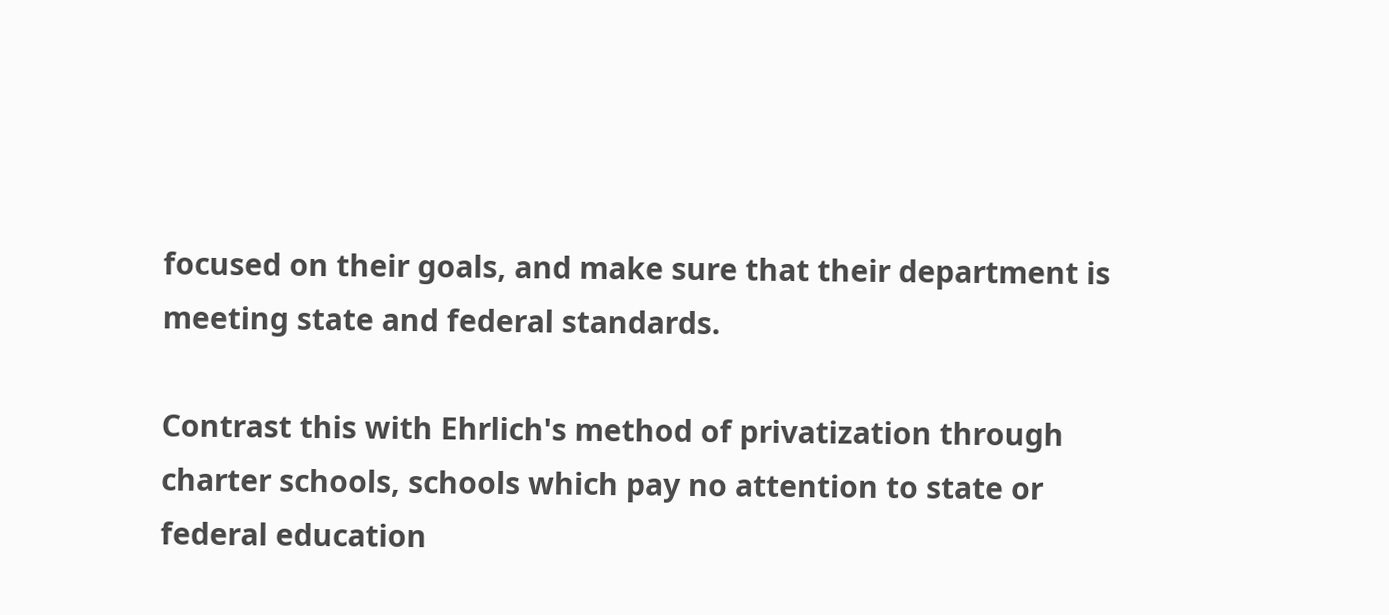focused on their goals, and make sure that their department is meeting state and federal standards.

Contrast this with Ehrlich's method of privatization through charter schools, schools which pay no attention to state or federal education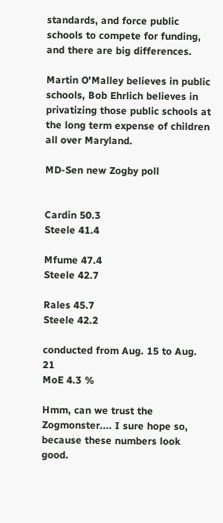standards, and force public schools to compete for funding, and there are big differences.

Martin O'Malley believes in public schools, Bob Ehrlich believes in privatizing those public schools at the long term expense of children all over Maryland.

MD-Sen new Zogby poll


Cardin 50.3
Steele 41.4

Mfume 47.4
Steele 42.7

Rales 45.7
Steele 42.2

conducted from Aug. 15 to Aug. 21
MoE 4.3 %

Hmm, can we trust the Zogmonster.... I sure hope so, because these numbers look good.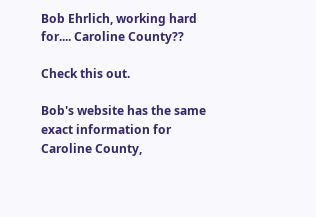Bob Ehrlich, working hard for.... Caroline County??

Check this out.

Bob's website has the same exact information for Caroline County,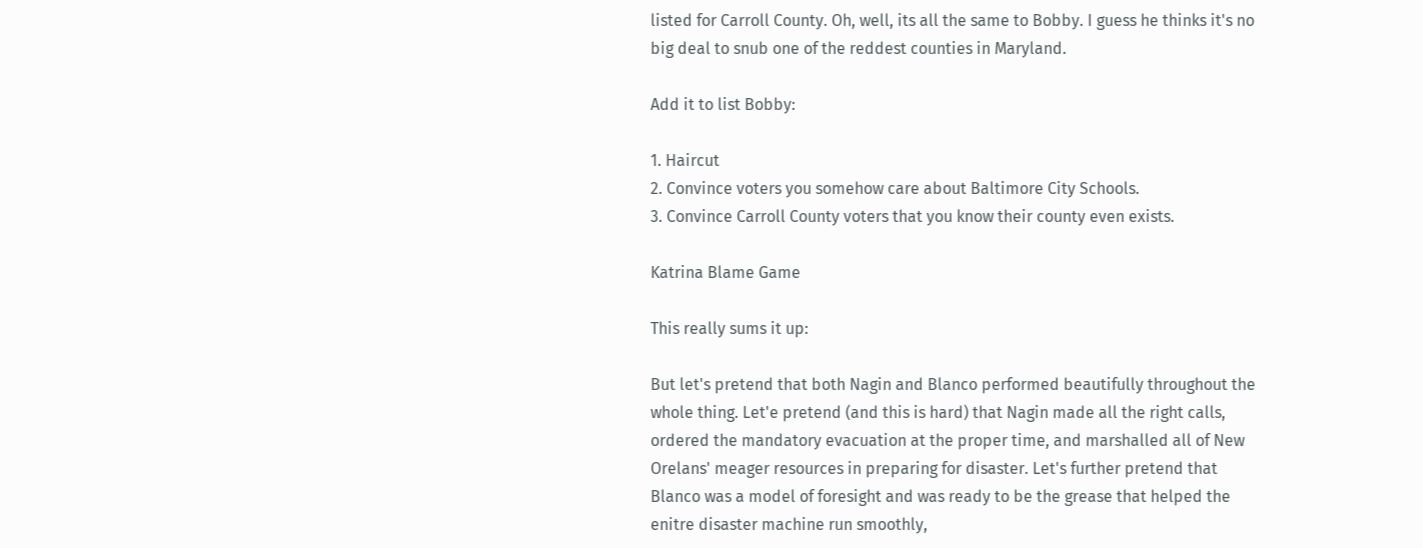listed for Carroll County. Oh, well, its all the same to Bobby. I guess he thinks it's no big deal to snub one of the reddest counties in Maryland.

Add it to list Bobby:

1. Haircut
2. Convince voters you somehow care about Baltimore City Schools.
3. Convince Carroll County voters that you know their county even exists.

Katrina Blame Game

This really sums it up:

But let's pretend that both Nagin and Blanco performed beautifully throughout the whole thing. Let'e pretend (and this is hard) that Nagin made all the right calls, ordered the mandatory evacuation at the proper time, and marshalled all of New Orelans' meager resources in preparing for disaster. Let's further pretend that Blanco was a model of foresight and was ready to be the grease that helped the enitre disaster machine run smoothly,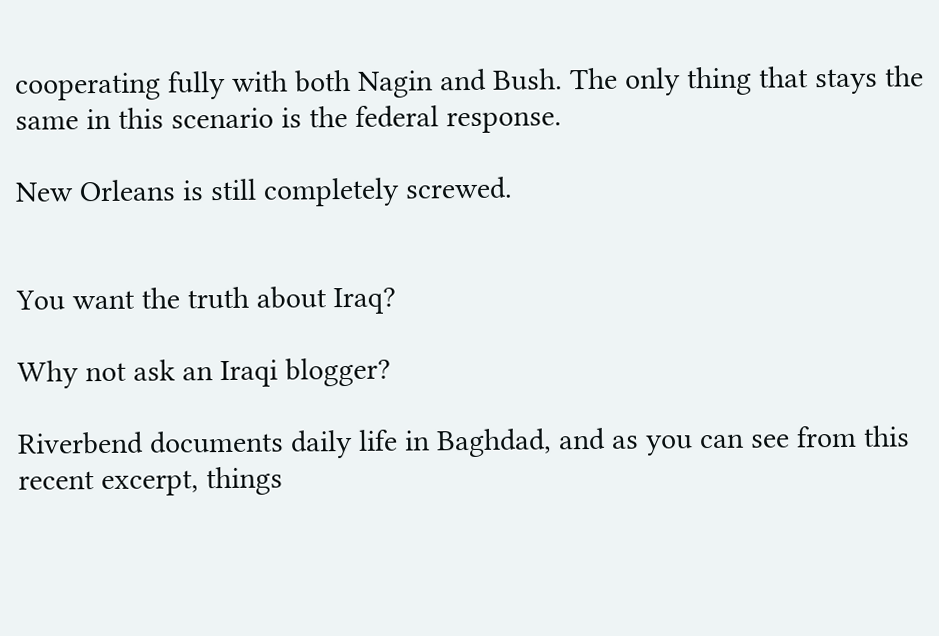cooperating fully with both Nagin and Bush. The only thing that stays the same in this scenario is the federal response.

New Orleans is still completely screwed.


You want the truth about Iraq?

Why not ask an Iraqi blogger?

Riverbend documents daily life in Baghdad, and as you can see from this recent excerpt, things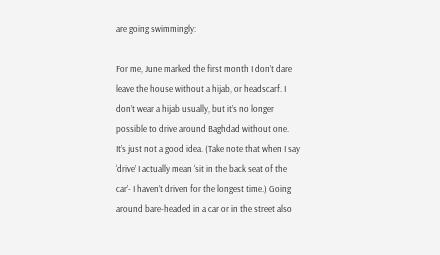are going swimmingly:

For me, June marked the first month I don’t dare leave the house without a hijab, or headscarf. I don’t wear a hijab usually, but it’s no longer possible to drive around Baghdad without one. It’s just not a good idea. (Take note that when I say ‘drive’ I actually mean ‘sit in the back seat of the car’- I haven’t driven for the longest time.) Going around bare-headed in a car or in the street also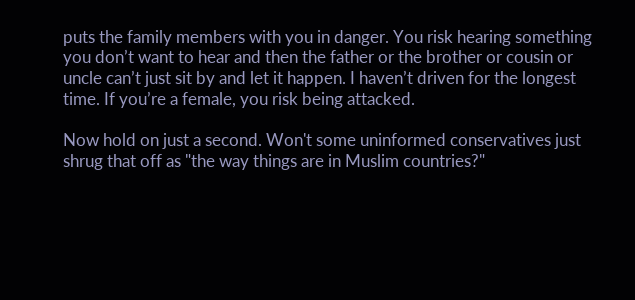puts the family members with you in danger. You risk hearing something you don’t want to hear and then the father or the brother or cousin or uncle can’t just sit by and let it happen. I haven’t driven for the longest time. If you’re a female, you risk being attacked.

Now hold on just a second. Won't some uninformed conservatives just shrug that off as "the way things are in Muslim countries?"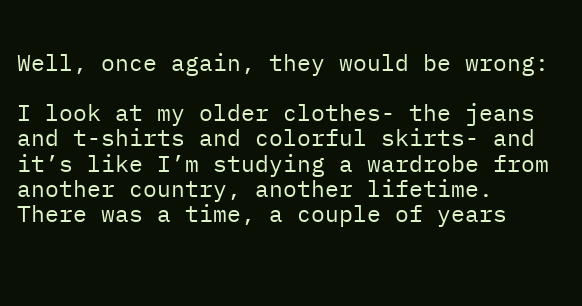Well, once again, they would be wrong:

I look at my older clothes- the jeans and t-shirts and colorful skirts- and it’s like I’m studying a wardrobe from another country, another lifetime. There was a time, a couple of years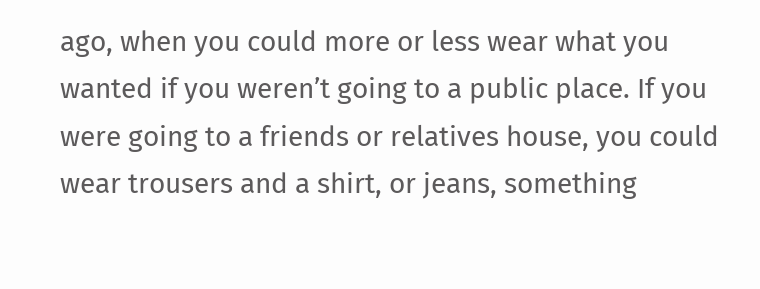ago, when you could more or less wear what you wanted if you weren’t going to a public place. If you were going to a friends or relatives house, you could wear trousers and a shirt, or jeans, something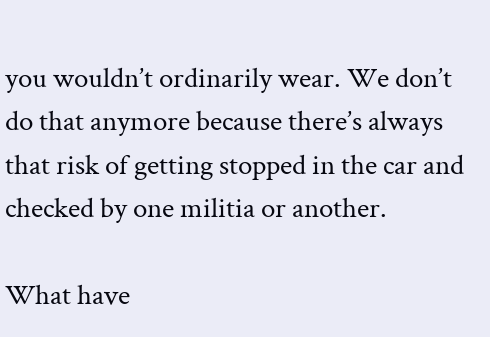you wouldn’t ordinarily wear. We don’t do that anymore because there’s always that risk of getting stopped in the car and checked by one militia or another.

What have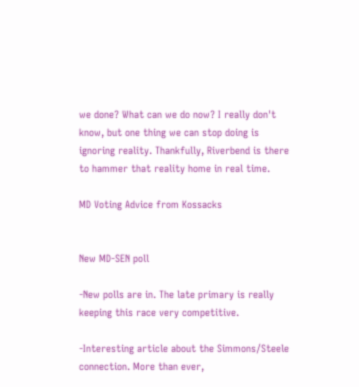we done? What can we do now? I really don't know, but one thing we can stop doing is ignoring reality. Thankfully, Riverbend is there to hammer that reality home in real time.

MD Voting Advice from Kossacks


New MD-SEN poll

-New polls are in. The late primary is really keeping this race very competitive.

-Interesting article about the Simmons/Steele connection. More than ever,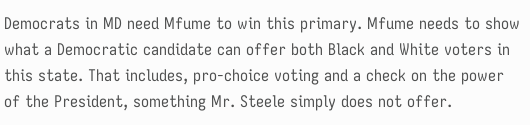Democrats in MD need Mfume to win this primary. Mfume needs to show what a Democratic candidate can offer both Black and White voters in this state. That includes, pro-choice voting and a check on the power of the President, something Mr. Steele simply does not offer.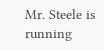Mr. Steele is running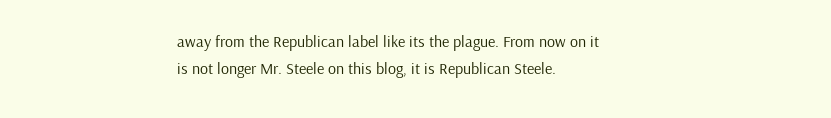away from the Republican label like its the plague. From now on it is not longer Mr. Steele on this blog, it is Republican Steele.